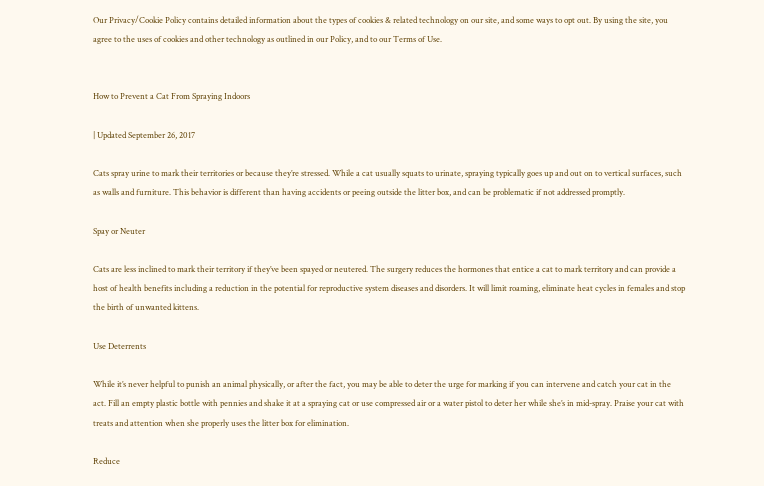Our Privacy/Cookie Policy contains detailed information about the types of cookies & related technology on our site, and some ways to opt out. By using the site, you agree to the uses of cookies and other technology as outlined in our Policy, and to our Terms of Use.


How to Prevent a Cat From Spraying Indoors

| Updated September 26, 2017

Cats spray urine to mark their territories or because they’re stressed. While a cat usually squats to urinate, spraying typically goes up and out on to vertical surfaces, such as walls and furniture. This behavior is different than having accidents or peeing outside the litter box, and can be problematic if not addressed promptly.

Spay or Neuter

Cats are less inclined to mark their territory if they’ve been spayed or neutered. The surgery reduces the hormones that entice a cat to mark territory and can provide a host of health benefits including a reduction in the potential for reproductive system diseases and disorders. It will limit roaming, eliminate heat cycles in females and stop the birth of unwanted kittens.

Use Deterrents

While it’s never helpful to punish an animal physically, or after the fact, you may be able to deter the urge for marking if you can intervene and catch your cat in the act. Fill an empty plastic bottle with pennies and shake it at a spraying cat or use compressed air or a water pistol to deter her while she’s in mid-spray. Praise your cat with treats and attention when she properly uses the litter box for elimination.

Reduce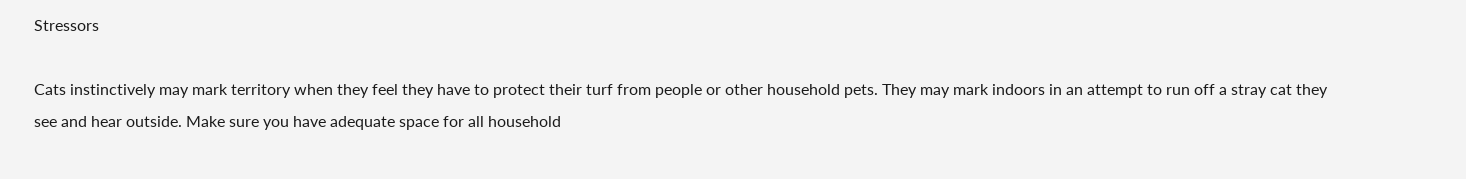Stressors

Cats instinctively may mark territory when they feel they have to protect their turf from people or other household pets. They may mark indoors in an attempt to run off a stray cat they see and hear outside. Make sure you have adequate space for all household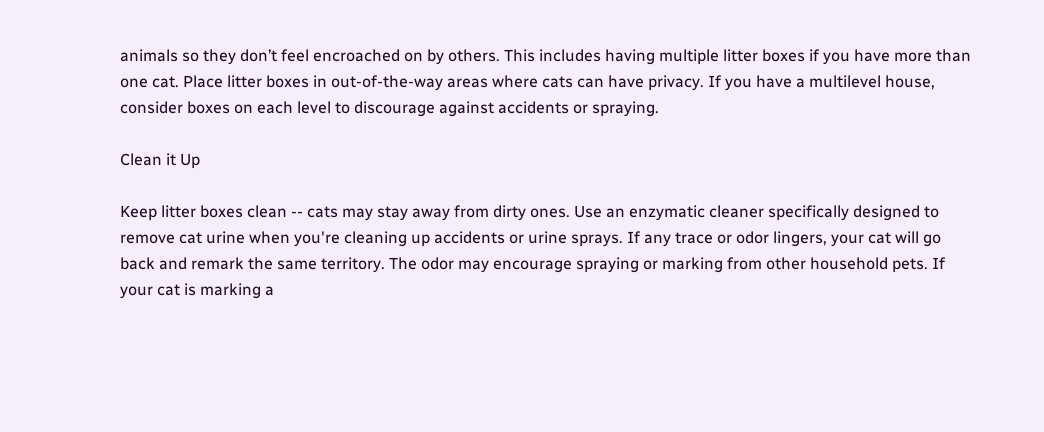animals so they don’t feel encroached on by others. This includes having multiple litter boxes if you have more than one cat. Place litter boxes in out-of-the-way areas where cats can have privacy. If you have a multilevel house, consider boxes on each level to discourage against accidents or spraying.

Clean it Up

Keep litter boxes clean -- cats may stay away from dirty ones. Use an enzymatic cleaner specifically designed to remove cat urine when you're cleaning up accidents or urine sprays. If any trace or odor lingers, your cat will go back and remark the same territory. The odor may encourage spraying or marking from other household pets. If your cat is marking a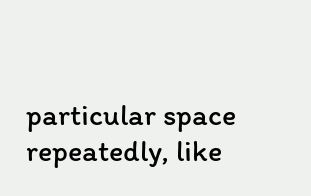particular space repeatedly, like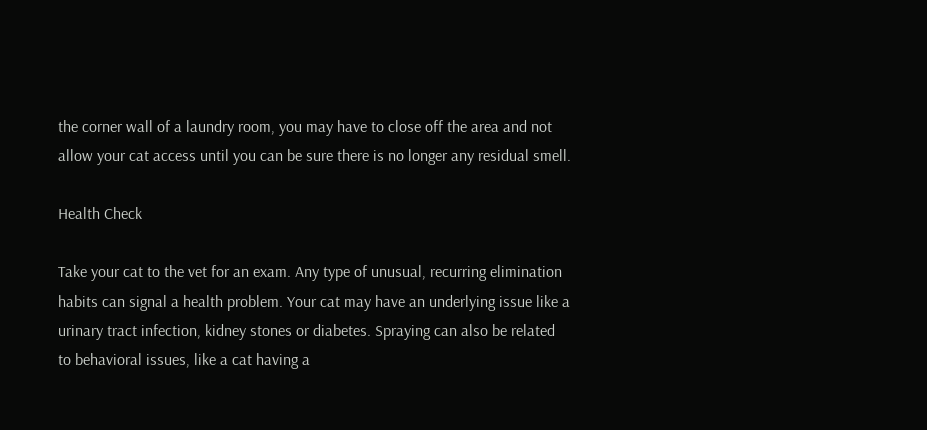the corner wall of a laundry room, you may have to close off the area and not allow your cat access until you can be sure there is no longer any residual smell.

Health Check

Take your cat to the vet for an exam. Any type of unusual, recurring elimination habits can signal a health problem. Your cat may have an underlying issue like a urinary tract infection, kidney stones or diabetes. Spraying can also be related to behavioral issues, like a cat having a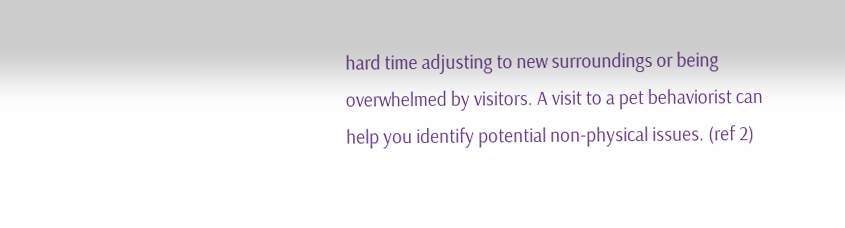hard time adjusting to new surroundings or being overwhelmed by visitors. A visit to a pet behaviorist can help you identify potential non-physical issues. (ref 2)